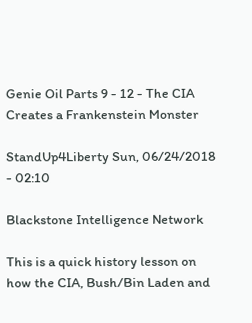Genie Oil Parts 9 - 12 - The CIA Creates a Frankenstein Monster

StandUp4Liberty Sun, 06/24/2018 - 02:10

Blackstone Intelligence Network

This is a quick history lesson on how the CIA, Bush/Bin Laden and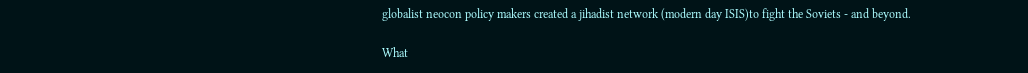globalist neocon policy makers created a jihadist network (modern day ISIS)to fight the Soviets - and beyond.

What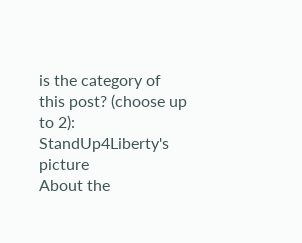is the category of this post? (choose up to 2):
StandUp4Liberty's picture
About the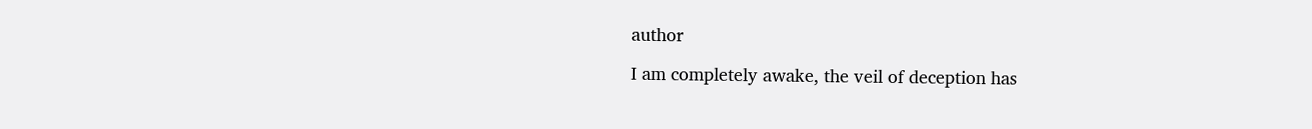author

I am completely awake, the veil of deception has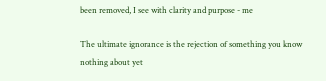been removed, I see with clarity and purpose - me

The ultimate ignorance is the rejection of something you know nothing about yet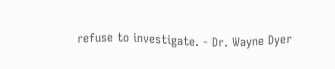refuse to investigate. - Dr. Wayne Dyer